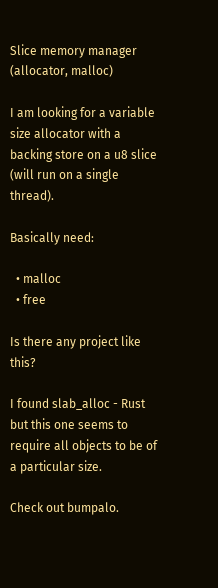Slice memory manager (allocator, malloc)

I am looking for a variable size allocator with a backing store on a u8 slice (will run on a single thread).

Basically need:

  • malloc
  • free

Is there any project like this?

I found slab_alloc - Rust but this one seems to require all objects to be of a particular size.

Check out bumpalo.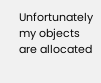Unfortunately my objects are allocated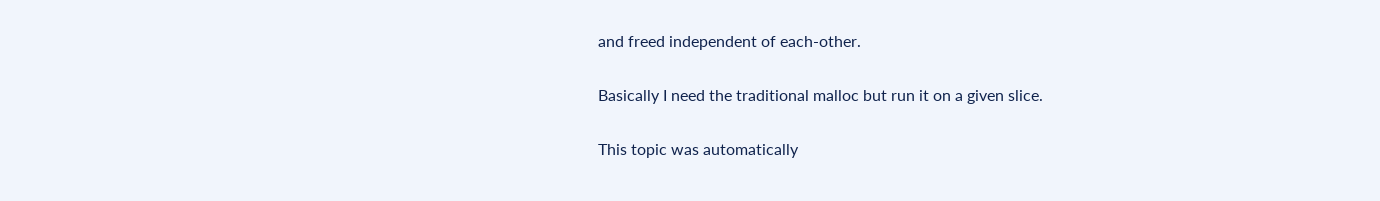and freed independent of each-other.

Basically I need the traditional malloc but run it on a given slice.

This topic was automatically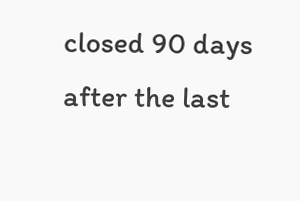closed 90 days after the last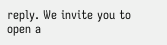reply. We invite you to open a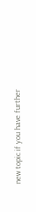new topic if you have further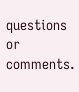questions or comments.